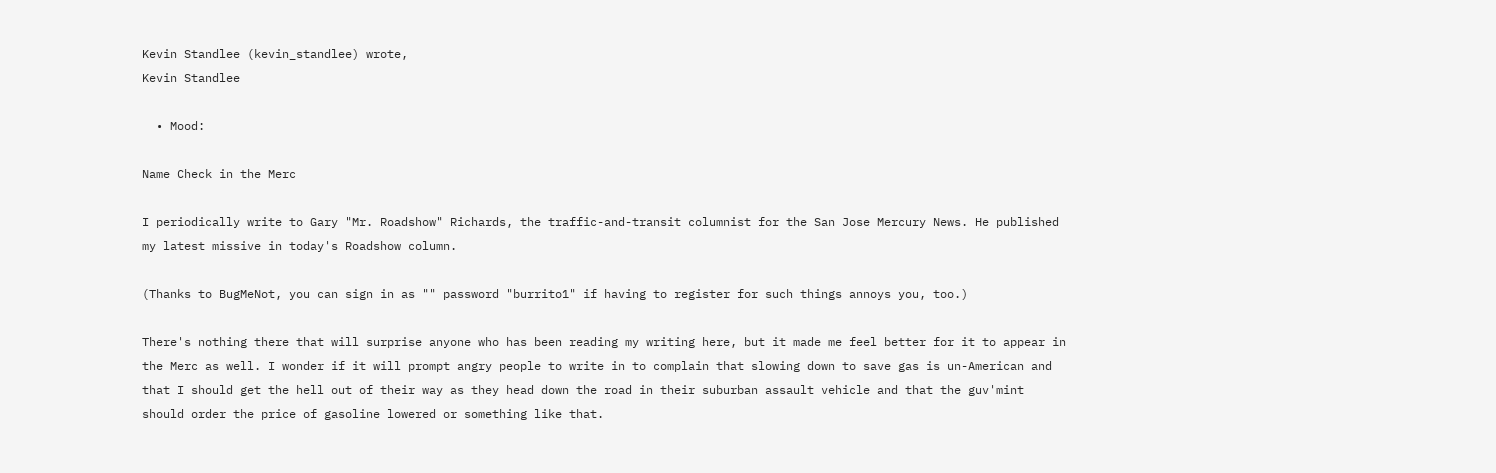Kevin Standlee (kevin_standlee) wrote,
Kevin Standlee

  • Mood:

Name Check in the Merc

I periodically write to Gary "Mr. Roadshow" Richards, the traffic-and-transit columnist for the San Jose Mercury News. He published my latest missive in today's Roadshow column.

(Thanks to BugMeNot, you can sign in as "" password "burrito1" if having to register for such things annoys you, too.)

There's nothing there that will surprise anyone who has been reading my writing here, but it made me feel better for it to appear in the Merc as well. I wonder if it will prompt angry people to write in to complain that slowing down to save gas is un-American and that I should get the hell out of their way as they head down the road in their suburban assault vehicle and that the guv'mint should order the price of gasoline lowered or something like that.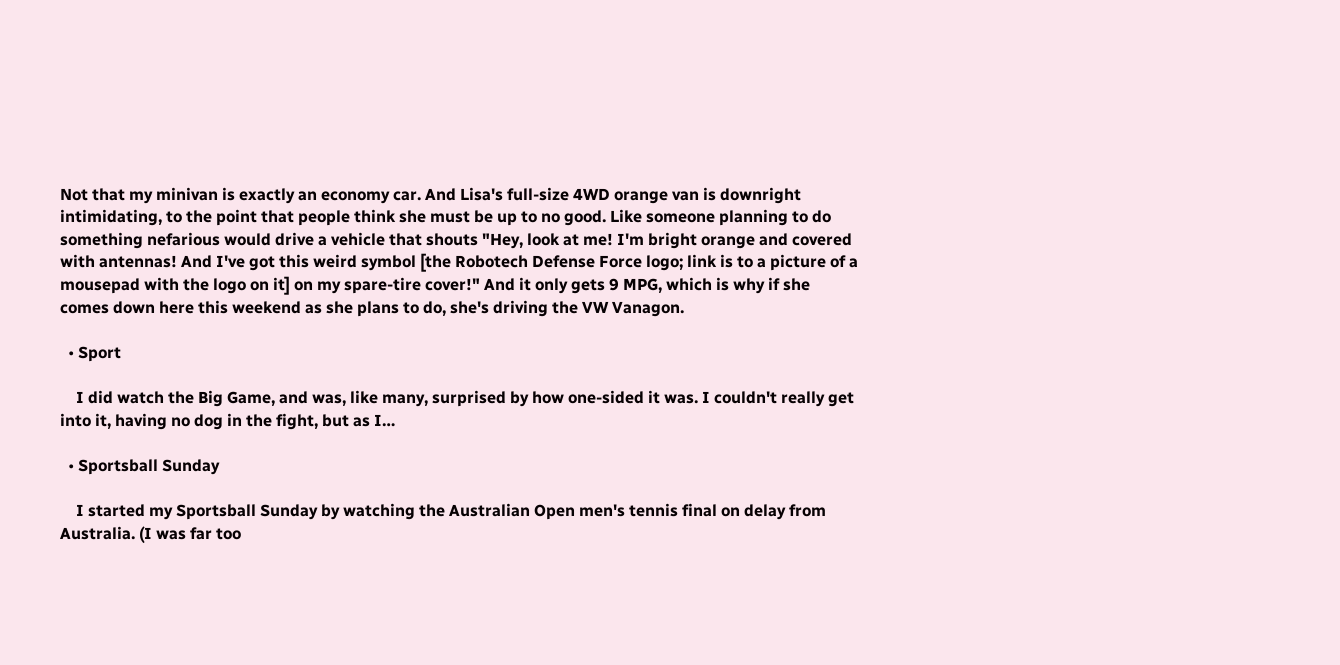Not that my minivan is exactly an economy car. And Lisa's full-size 4WD orange van is downright intimidating, to the point that people think she must be up to no good. Like someone planning to do something nefarious would drive a vehicle that shouts "Hey, look at me! I'm bright orange and covered with antennas! And I've got this weird symbol [the Robotech Defense Force logo; link is to a picture of a mousepad with the logo on it] on my spare-tire cover!" And it only gets 9 MPG, which is why if she comes down here this weekend as she plans to do, she's driving the VW Vanagon.

  • Sport

    I did watch the Big Game, and was, like many, surprised by how one-sided it was. I couldn't really get into it, having no dog in the fight, but as I…

  • Sportsball Sunday

    I started my Sportsball Sunday by watching the Australian Open men's tennis final on delay from Australia. (I was far too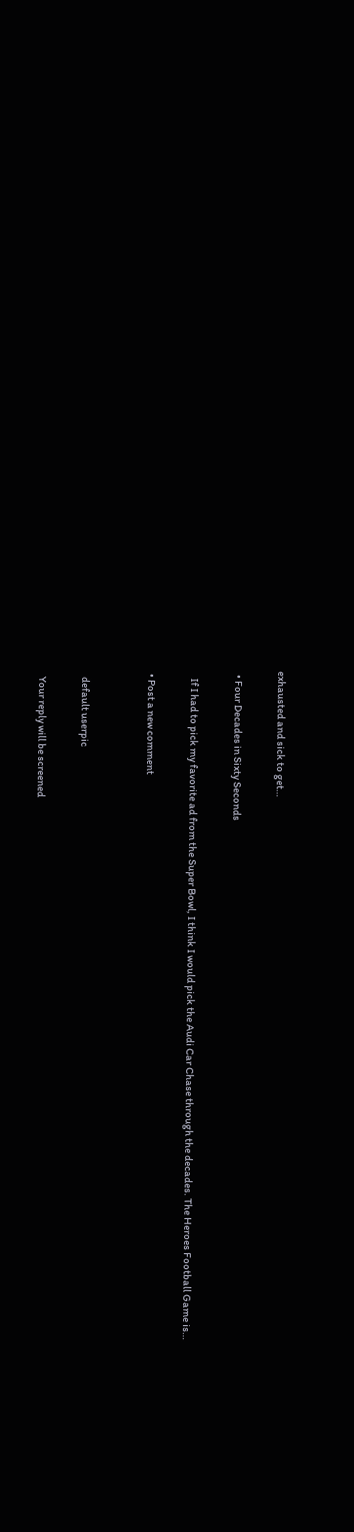exhausted and sick to get…

  • Four Decades in Sixty Seconds

    If I had to pick my favorite ad from the Super Bowl, I think I would pick the Audi Car Chase through the decades. The Heroes Football Game is…

  • Post a new comment


    default userpic

    Your reply will be screened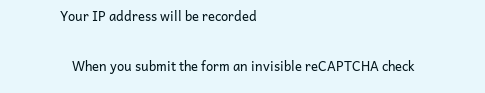Your IP address will be recorded

    When you submit the form an invisible reCAPTCHA check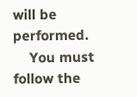will be performed.
    You must follow the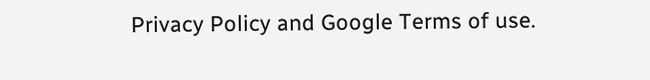Privacy Policy and Google Terms of use.